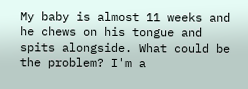My baby is almost 11 weeks and he chews on his tongue and spits alongside. What could be the problem? I'm a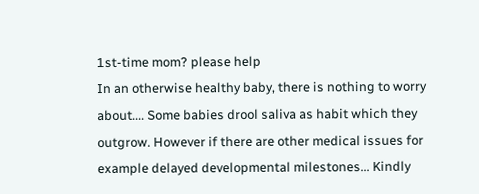1st-time mom? please help
In an otherwise healthy baby, there is nothing to worry about.... Some babies drool saliva as habit which they outgrow. However if there are other medical issues for example delayed developmental milestones... Kindly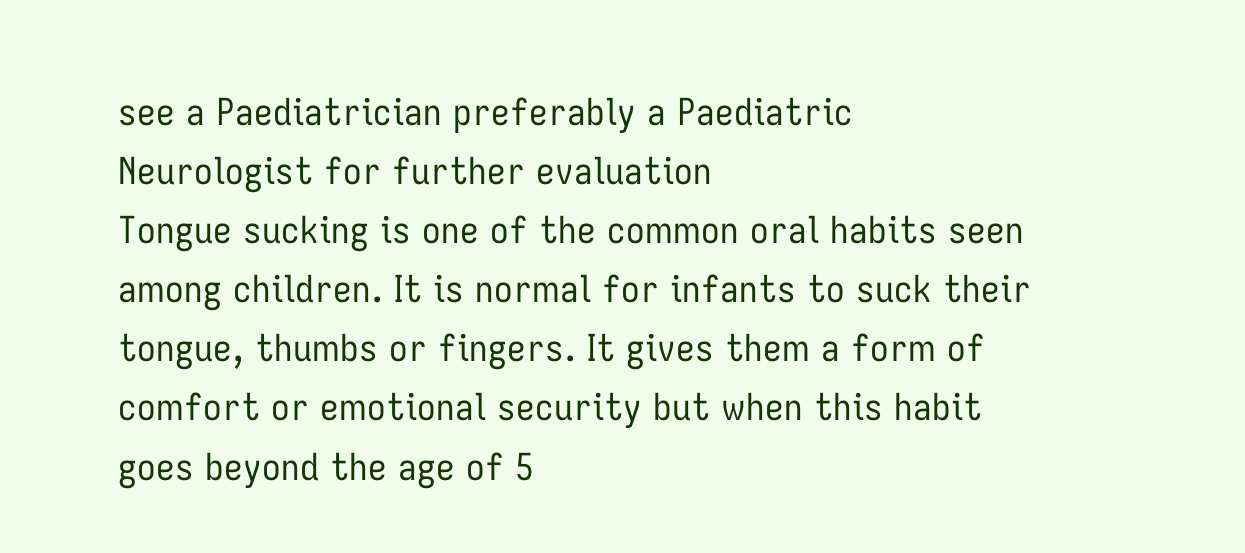see a Paediatrician preferably a Paediatric Neurologist for further evaluation
Tongue sucking is one of the common oral habits seen among children. It is normal for infants to suck their tongue, thumbs or fingers. It gives them a form of comfort or emotional security but when this habit goes beyond the age of 5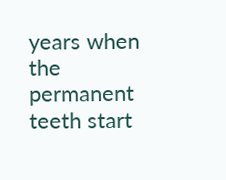years when the permanent teeth start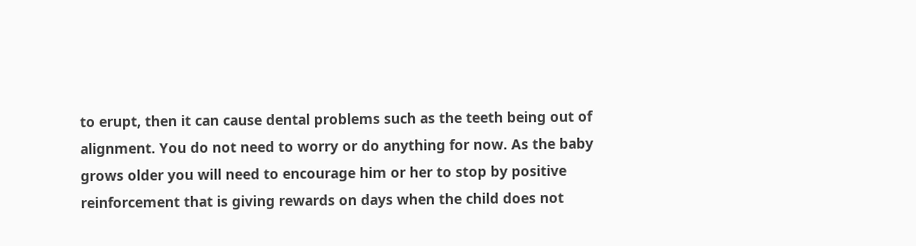to erupt, then it can cause dental problems such as the teeth being out of alignment. You do not need to worry or do anything for now. As the baby grows older you will need to encourage him or her to stop by positive reinforcement that is giving rewards on days when the child does not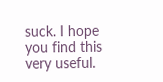suck. I hope you find this very useful.